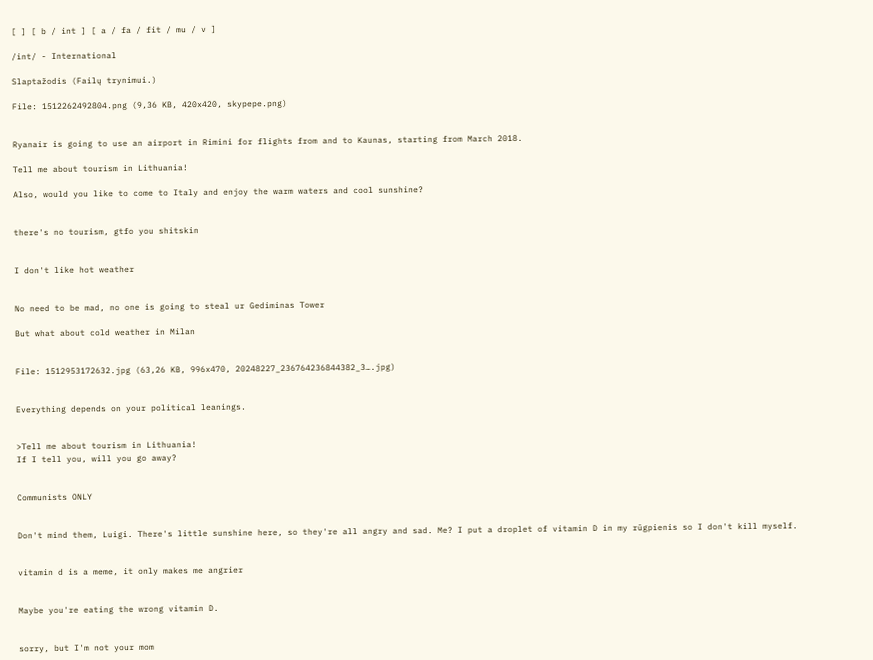[ ] [ b / int ] [ a / fa / fit / mu / v ]

/int/ - International

Slaptažodis (Failų trynimui.)

File: 1512262492804.png (9,36 KB, 420x420, skypepe.png)


Ryanair is going to use an airport in Rimini for flights from and to Kaunas, starting from March 2018.

Tell me about tourism in Lithuania!

Also, would you like to come to Italy and enjoy the warm waters and cool sunshine?


there's no tourism, gtfo you shitskin


I don't like hot weather


No need to be mad, no one is going to steal ur Gediminas Tower

But what about cold weather in Milan


File: 1512953172632.jpg (63,26 KB, 996x470, 20248227_236764236844382_3….jpg)


Everything depends on your political leanings.


>Tell me about tourism in Lithuania!
If I tell you, will you go away?


Communists ONLY


Don't mind them, Luigi. There's little sunshine here, so they're all angry and sad. Me? I put a droplet of vitamin D in my rūgpienis so I don't kill myself.


vitamin d is a meme, it only makes me angrier


Maybe you're eating the wrong vitamin D.


sorry, but I'm not your mom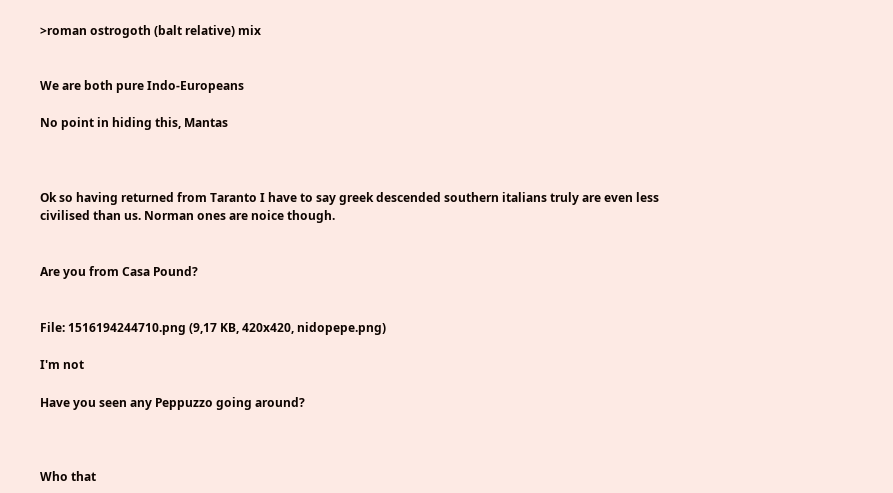>roman ostrogoth (balt relative) mix


We are both pure Indo-Europeans

No point in hiding this, Mantas



Ok so having returned from Taranto I have to say greek descended southern italians truly are even less civilised than us. Norman ones are noice though.


Are you from Casa Pound?


File: 1516194244710.png (9,17 KB, 420x420, nidopepe.png)

I'm not

Have you seen any Peppuzzo going around?



Who that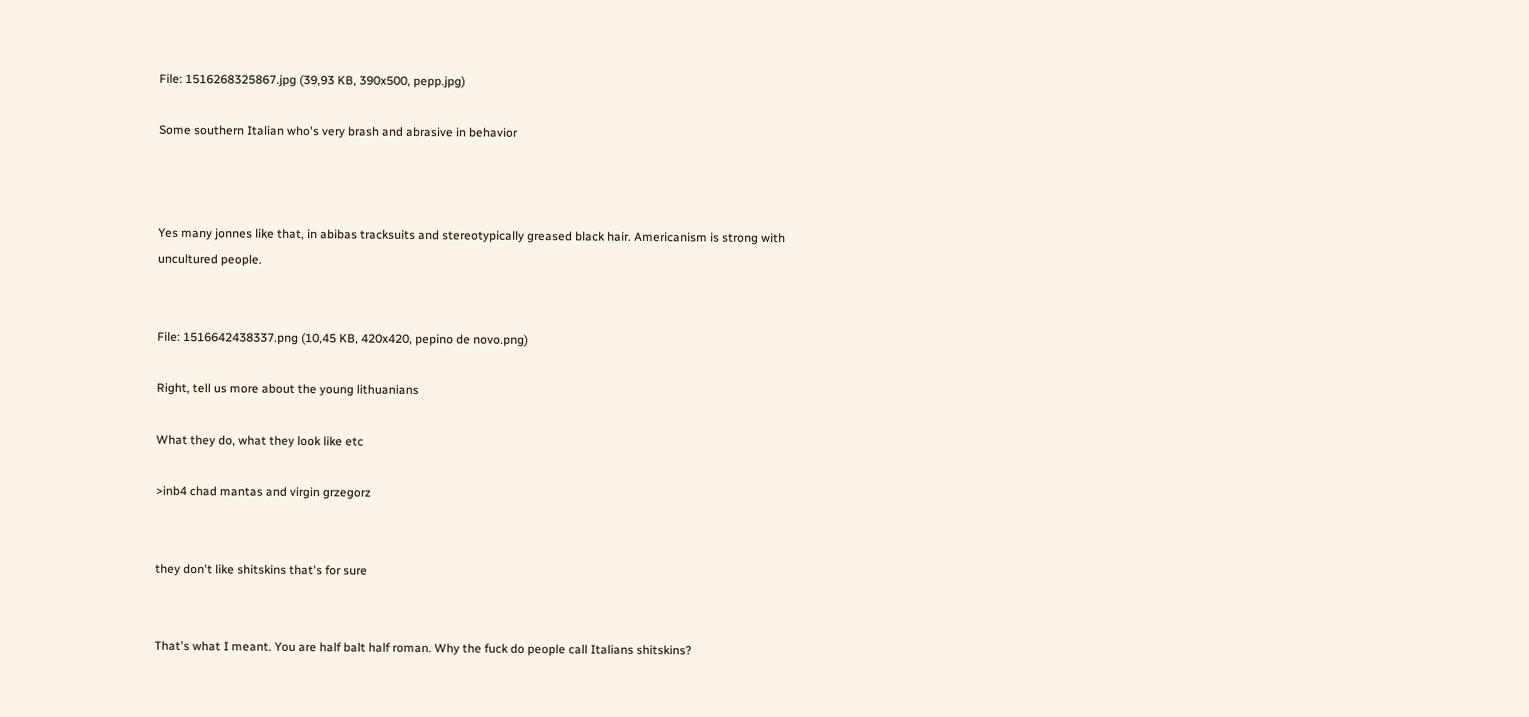File: 1516268325867.jpg (39,93 KB, 390x500, pepp.jpg)

Some southern Italian who's very brash and abrasive in behavior



Yes many jonnes like that, in abibas tracksuits and stereotypically greased black hair. Americanism is strong with uncultured people.


File: 1516642438337.png (10,45 KB, 420x420, pepino de novo.png)

Right, tell us more about the young lithuanians

What they do, what they look like etc

>inb4 chad mantas and virgin grzegorz


they don't like shitskins that's for sure


That's what I meant. You are half balt half roman. Why the fuck do people call Italians shitskins?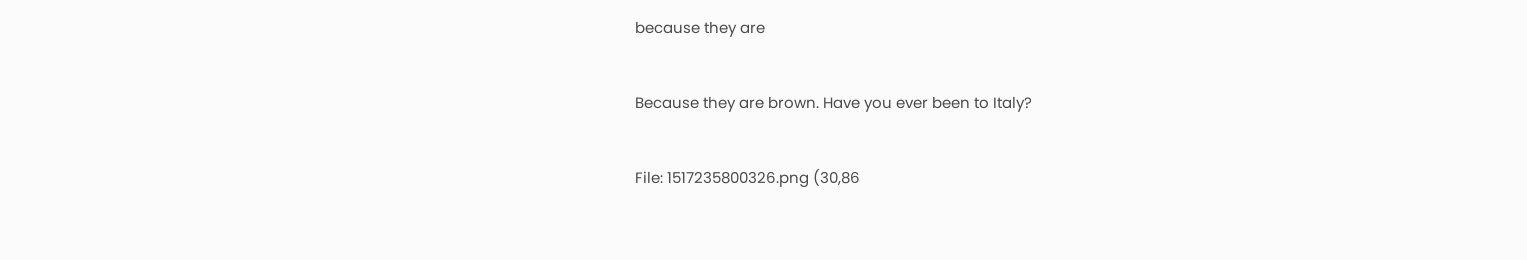because they are


Because they are brown. Have you ever been to Italy?


File: 1517235800326.png (30,86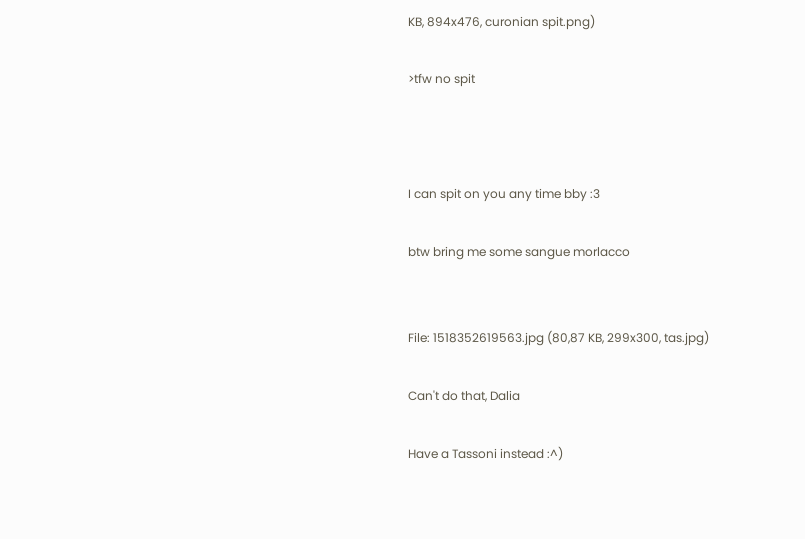KB, 894x476, curonian spit.png)

>tfw no spit



I can spit on you any time bby :3

btw bring me some sangue morlacco


File: 1518352619563.jpg (80,87 KB, 299x300, tas.jpg)

Can't do that, Dalia

Have a Tassoni instead :^)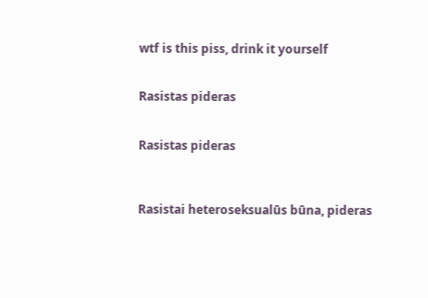wtf is this piss, drink it yourself


Rasistas pideras


Rasistas pideras



Rasistai heteroseksualūs būna, pideras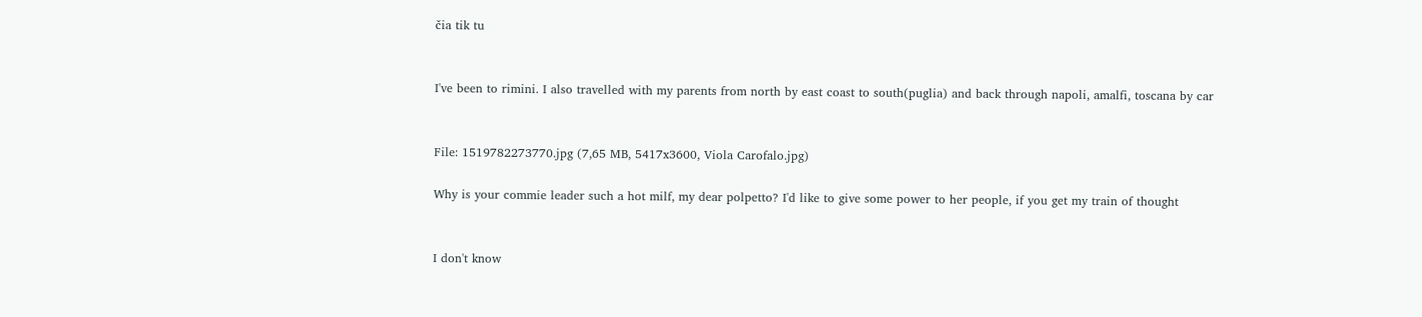čia tik tu


I've been to rimini. I also travelled with my parents from north by east coast to south(puglia) and back through napoli, amalfi, toscana by car


File: 1519782273770.jpg (7,65 MB, 5417x3600, Viola Carofalo.jpg)

Why is your commie leader such a hot milf, my dear polpetto? I'd like to give some power to her people, if you get my train of thought


I don't know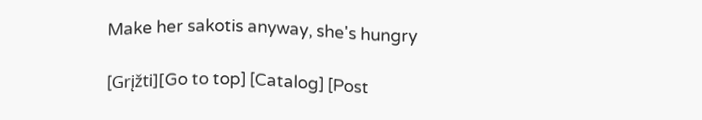Make her sakotis anyway, she's hungry

[Grįžti][Go to top] [Catalog] [Post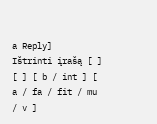a Reply]
Ištrinti įrašą [ ]
[ ] [ b / int ] [ a / fa / fit / mu / v ]